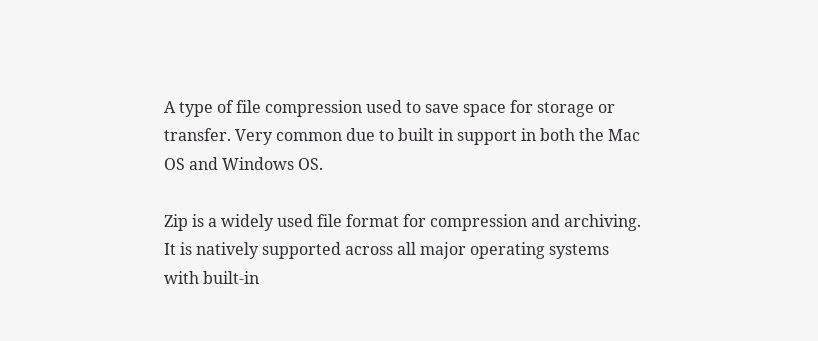A type of file compression used to save space for storage or transfer. Very common due to built in support in both the Mac OS and Windows OS.

Zip is a widely used file format for compression and archiving. It is natively supported across all major operating systems with built-in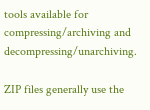tools available for compressing/archiving and decompressing/unarchiving.

ZIP files generally use the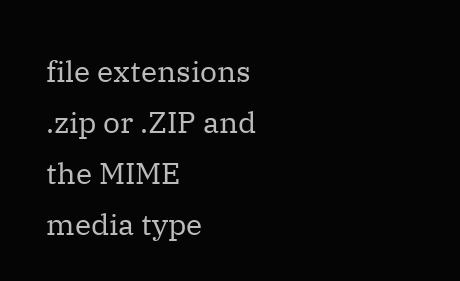file extensions .zip or .ZIP and the MIME media type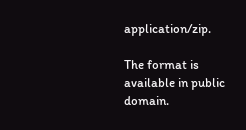application/zip.

The format is available in public domain.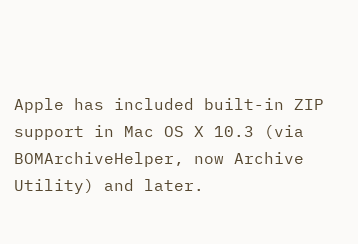Apple has included built-in ZIP support in Mac OS X 10.3 (via BOMArchiveHelper, now Archive Utility) and later.